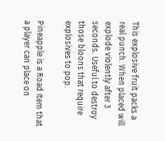This explosive fruit packs a real punch. When placed will explode violently after 3 seconds. Useful to destroy those bloons that require explosives to pop.

Pineapple is a Road Item that a player can place on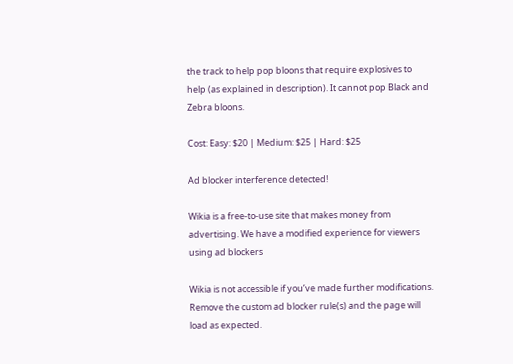the track to help pop bloons that require explosives to help (as explained in description). It cannot pop Black and Zebra bloons.

Cost: Easy: $20 | Medium: $25 | Hard: $25

Ad blocker interference detected!

Wikia is a free-to-use site that makes money from advertising. We have a modified experience for viewers using ad blockers

Wikia is not accessible if you’ve made further modifications. Remove the custom ad blocker rule(s) and the page will load as expected.